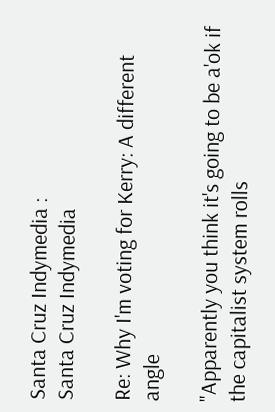Santa Cruz Indymedia :
Santa Cruz Indymedia

Re: Why I'm voting for Kerry: A different angle

"Apparently you think it's going to be a'ok if the capitalist system rolls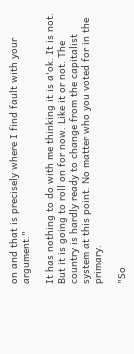on and that is precisely where I find fault with your argument."

It has nothing to do with me thinking it is a'ok. It is not. But it is going to roll on for now. Like it or not. The country is hardly ready to change from the capitalist system at this point. No matter who you voted for in the primary.

"So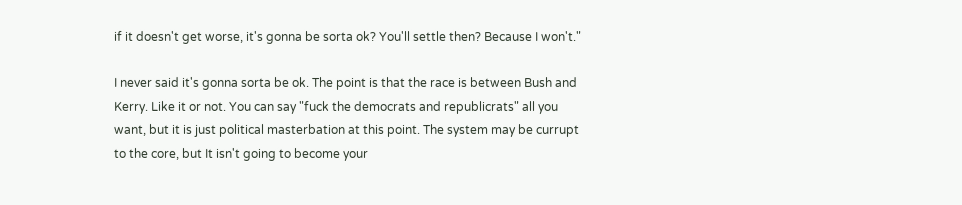if it doesn't get worse, it's gonna be sorta ok? You'll settle then? Because I won't."

I never said it's gonna sorta be ok. The point is that the race is between Bush and Kerry. Like it or not. You can say "fuck the democrats and republicrats" all you want, but it is just political masterbation at this point. The system may be currupt to the core, but It isn't going to become your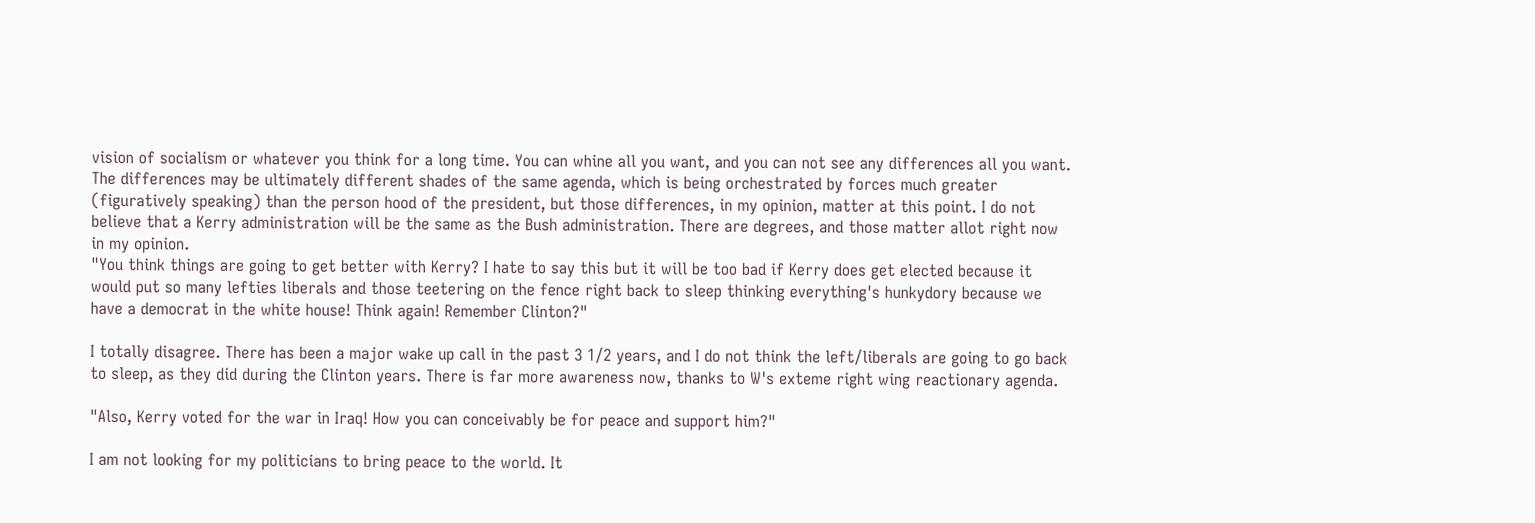vision of socialism or whatever you think for a long time. You can whine all you want, and you can not see any differences all you want. The differences may be ultimately different shades of the same agenda, which is being orchestrated by forces much greater (figuratively speaking) than the person hood of the president, but those differences, in my opinion, matter at this point. I do not believe that a Kerry administration will be the same as the Bush administration. There are degrees, and those matter allot right now in my opinion.
"You think things are going to get better with Kerry? I hate to say this but it will be too bad if Kerry does get elected because it would put so many lefties liberals and those teetering on the fence right back to sleep thinking everything's hunkydory because we have a democrat in the white house! Think again! Remember Clinton?"

I totally disagree. There has been a major wake up call in the past 3 1/2 years, and I do not think the left/liberals are going to go back to sleep, as they did during the Clinton years. There is far more awareness now, thanks to W's exteme right wing reactionary agenda.

"Also, Kerry voted for the war in Iraq! How you can conceivably be for peace and support him?"

I am not looking for my politicians to bring peace to the world. It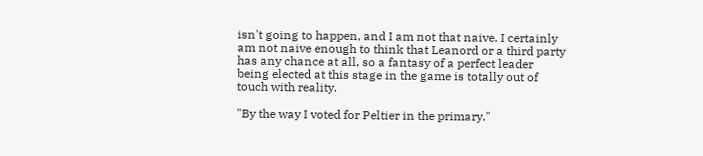isn't going to happen, and I am not that naive. I certainly am not naive enough to think that Leanord or a third party has any chance at all, so a fantasy of a perfect leader being elected at this stage in the game is totally out of touch with reality.

"By the way I voted for Peltier in the primary."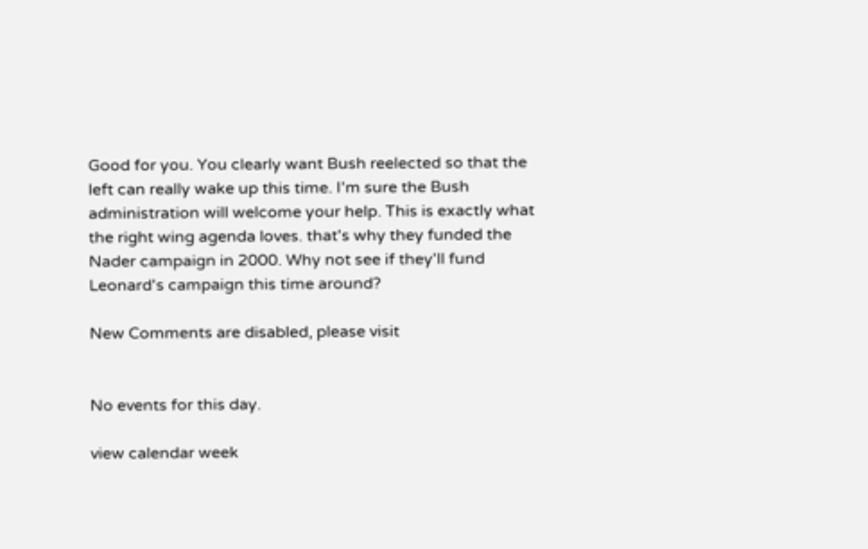Good for you. You clearly want Bush reelected so that the left can really wake up this time. I'm sure the Bush administration will welcome your help. This is exactly what the right wing agenda loves. that's why they funded the Nader campaign in 2000. Why not see if they'll fund Leonard's campaign this time around?

New Comments are disabled, please visit


No events for this day.

view calendar week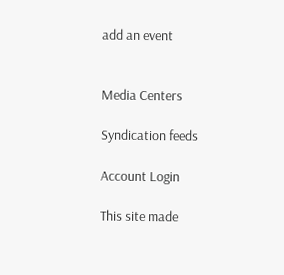add an event


Media Centers

Syndication feeds

Account Login

This site made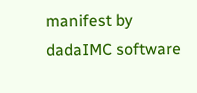manifest by dadaIMC software